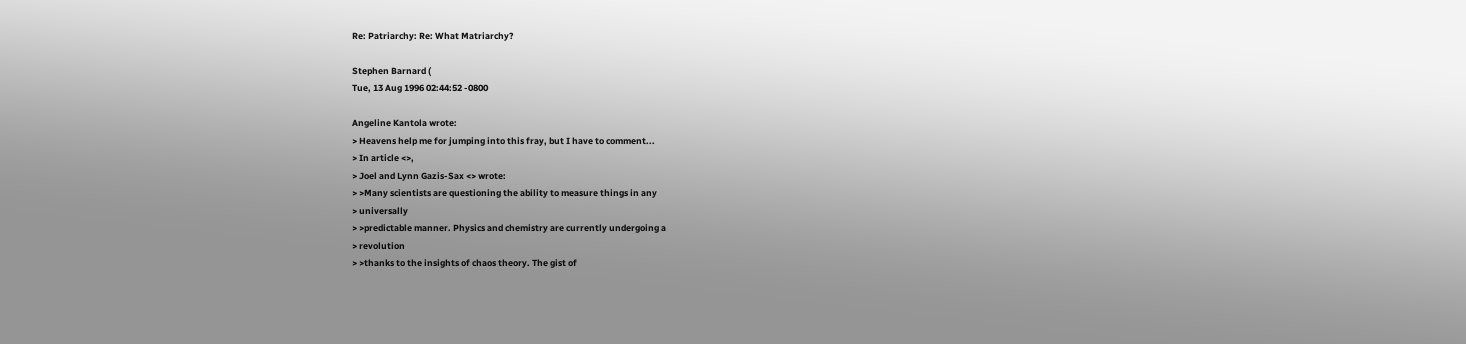Re: Patriarchy: Re: What Matriarchy?

Stephen Barnard (
Tue, 13 Aug 1996 02:44:52 -0800

Angeline Kantola wrote:
> Heavens help me for jumping into this fray, but I have to comment...
> In article <>,
> Joel and Lynn Gazis-Sax <> wrote:
> >Many scientists are questioning the ability to measure things in any
> universally
> >predictable manner. Physics and chemistry are currently undergoing a
> revolution
> >thanks to the insights of chaos theory. The gist of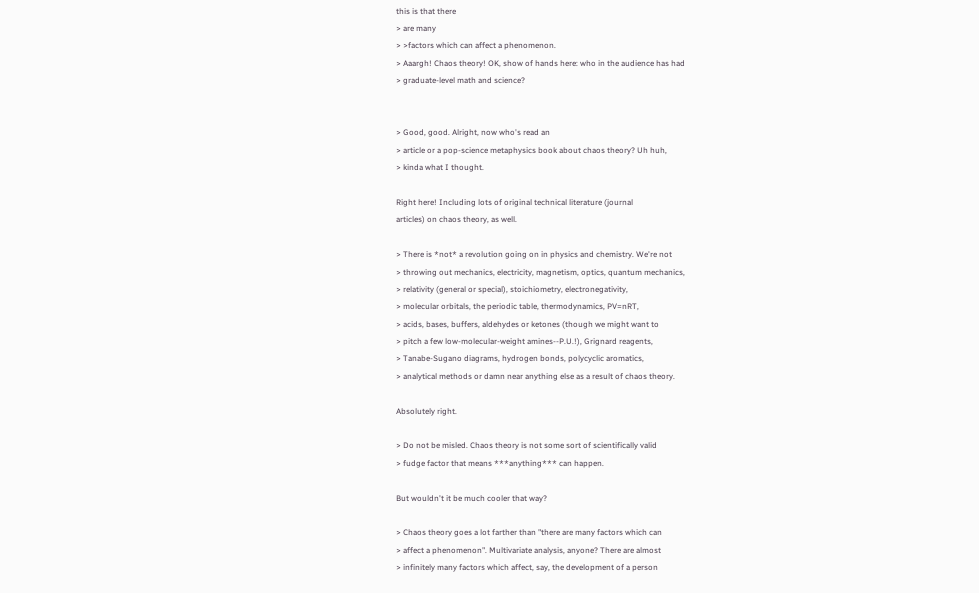this is that there
> are many
> >factors which can affect a phenomenon.
> Aaargh! Chaos theory! OK, show of hands here: who in the audience has had
> graduate-level math and science?


> Good, good. Alright, now who's read an
> article or a pop-science metaphysics book about chaos theory? Uh huh,
> kinda what I thought.

Right here! Including lots of original technical literature (journal
articles) on chaos theory, as well.

> There is *not* a revolution going on in physics and chemistry. We're not
> throwing out mechanics, electricity, magnetism, optics, quantum mechanics,
> relativity (general or special), stoichiometry, electronegativity,
> molecular orbitals, the periodic table, thermodynamics, PV=nRT,
> acids, bases, buffers, aldehydes or ketones (though we might want to
> pitch a few low-molecular-weight amines--P.U.!), Grignard reagents,
> Tanabe-Sugano diagrams, hydrogen bonds, polycyclic aromatics,
> analytical methods or damn near anything else as a result of chaos theory.

Absolutely right.

> Do not be misled. Chaos theory is not some sort of scientifically valid
> fudge factor that means ***anything*** can happen.

But wouldn't it be much cooler that way?

> Chaos theory goes a lot farther than "there are many factors which can
> affect a phenomenon". Multivariate analysis, anyone? There are almost
> infinitely many factors which affect, say, the development of a person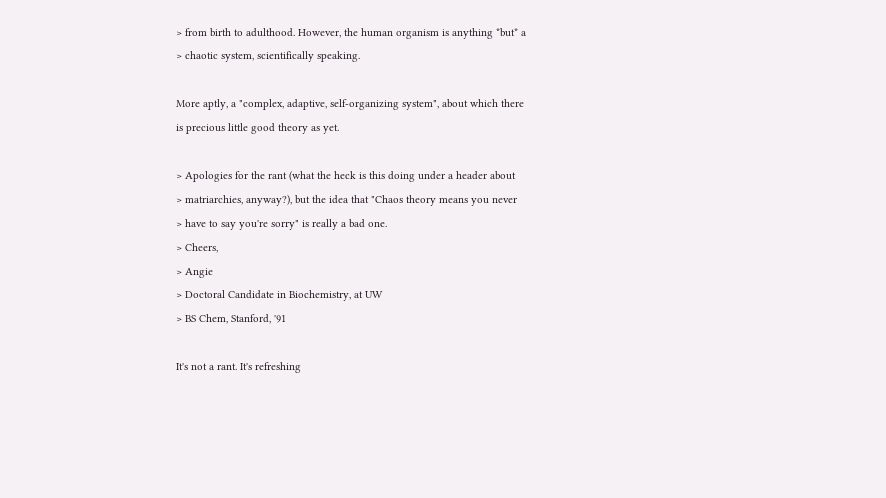> from birth to adulthood. However, the human organism is anything *but* a
> chaotic system, scientifically speaking.

More aptly, a "complex, adaptive, self-organizing system", about which there
is precious little good theory as yet.

> Apologies for the rant (what the heck is this doing under a header about
> matriarchies, anyway?), but the idea that "Chaos theory means you never
> have to say you're sorry" is really a bad one.
> Cheers,
> Angie
> Doctoral Candidate in Biochemistry, at UW
> BS Chem, Stanford, '91

It's not a rant. It's refreshing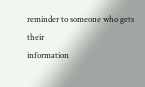reminder to someone who gets their
information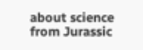about science from Jurassic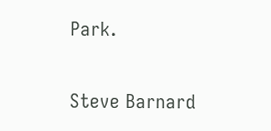Park.

Steve Barnard